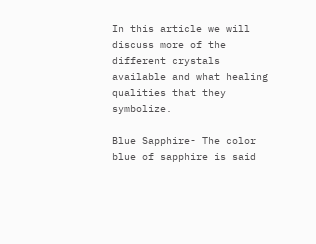In this article we will discuss more of the different crystals available and what healing qualities that they symbolize.

Blue Sapphire- The color blue of sapphire is said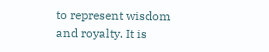to represent wisdom and royalty. It is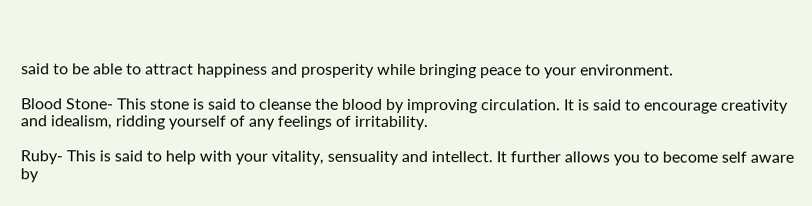said to be able to attract happiness and prosperity while bringing peace to your environment.

Blood Stone- This stone is said to cleanse the blood by improving circulation. It is said to encourage creativity and idealism, ridding yourself of any feelings of irritability.

Ruby- This is said to help with your vitality, sensuality and intellect. It further allows you to become self aware by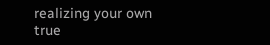realizing your own true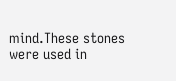mind.These stones were used in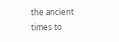the ancient times to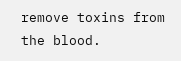remove toxins from the blood.